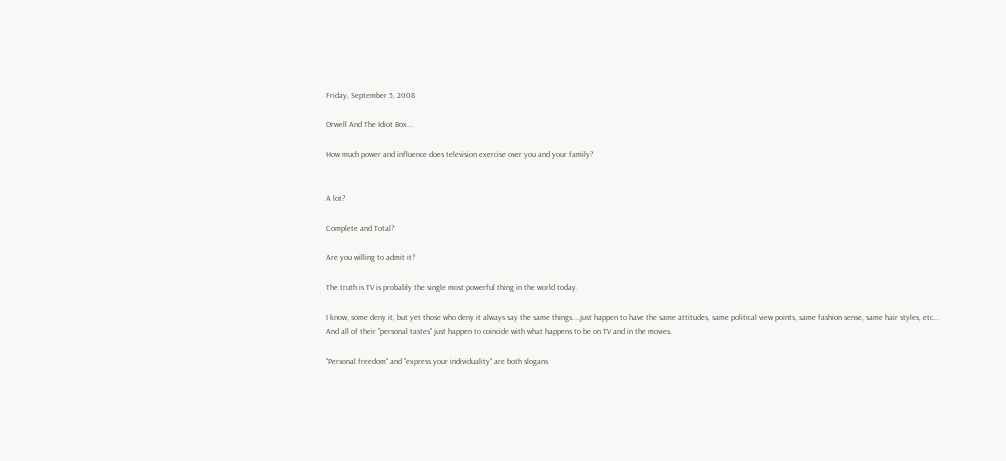Friday, September 5, 2008

Orwell And The Idiot Box...

How much power and influence does television exercise over you and your family?


A lot?

Complete and Total?

Are you willing to admit it?

The truth is TV is probably the single most powerful thing in the world today.

I know, some deny it, but yet those who deny it always say the same things....just happen to have the same attitudes, same political view points, same fashion sense, same hair styles, etc...
And all of their "personal tastes" just happen to coincide with what happens to be on TV and in the movies.

"Personal freedom" and "express your individuality" are both slogans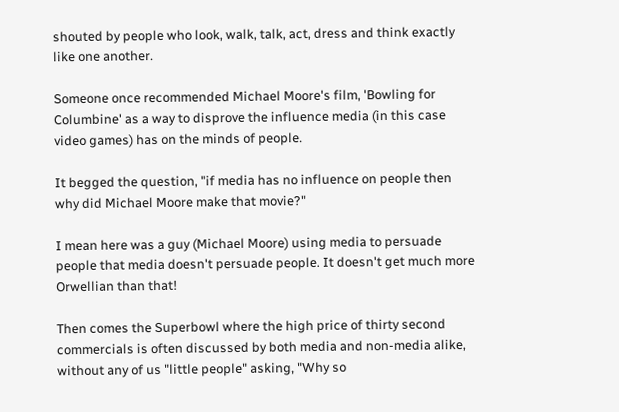shouted by people who look, walk, talk, act, dress and think exactly like one another.

Someone once recommended Michael Moore's film, 'Bowling for Columbine' as a way to disprove the influence media (in this case video games) has on the minds of people.

It begged the question, "if media has no influence on people then why did Michael Moore make that movie?"

I mean here was a guy (Michael Moore) using media to persuade people that media doesn't persuade people. It doesn't get much more Orwellian than that!

Then comes the Superbowl where the high price of thirty second commercials is often discussed by both media and non-media alike, without any of us "little people" asking, "Why so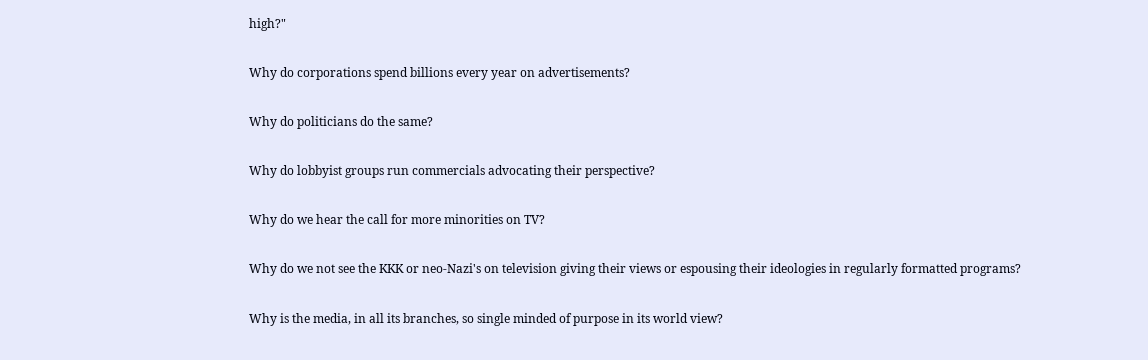high?"

Why do corporations spend billions every year on advertisements?

Why do politicians do the same?

Why do lobbyist groups run commercials advocating their perspective?

Why do we hear the call for more minorities on TV?

Why do we not see the KKK or neo-Nazi's on television giving their views or espousing their ideologies in regularly formatted programs?

Why is the media, in all its branches, so single minded of purpose in its world view?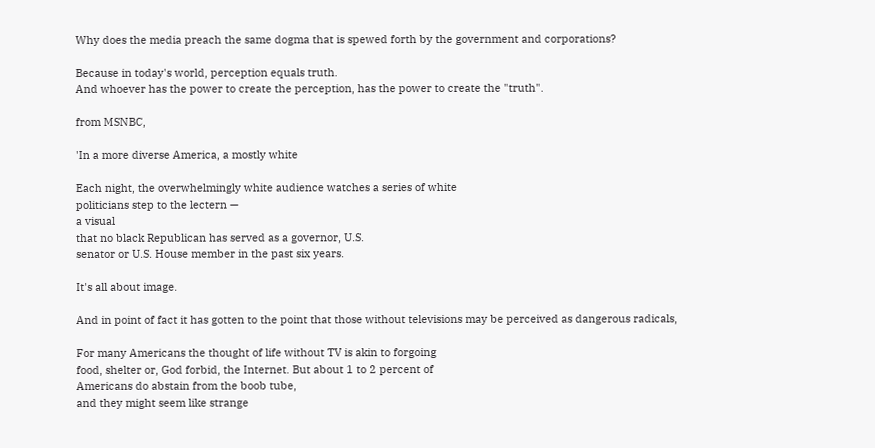Why does the media preach the same dogma that is spewed forth by the government and corporations?

Because in today's world, perception equals truth.
And whoever has the power to create the perception, has the power to create the "truth".

from MSNBC,

'In a more diverse America, a mostly white

Each night, the overwhelmingly white audience watches a series of white
politicians step to the lectern —
a visual
that no black Republican has served as a governor, U.S.
senator or U.S. House member in the past six years.

It's all about image.

And in point of fact it has gotten to the point that those without televisions may be perceived as dangerous radicals,

For many Americans the thought of life without TV is akin to forgoing
food, shelter or, God forbid, the Internet. But about 1 to 2 percent of
Americans do abstain from the boob tube,
and they might seem like strange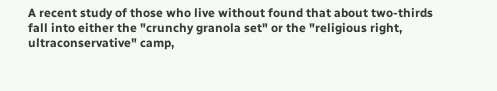A recent study of those who live without found that about two-thirds
fall into either the "crunchy granola set" or the "religious right,
ultraconservative" camp,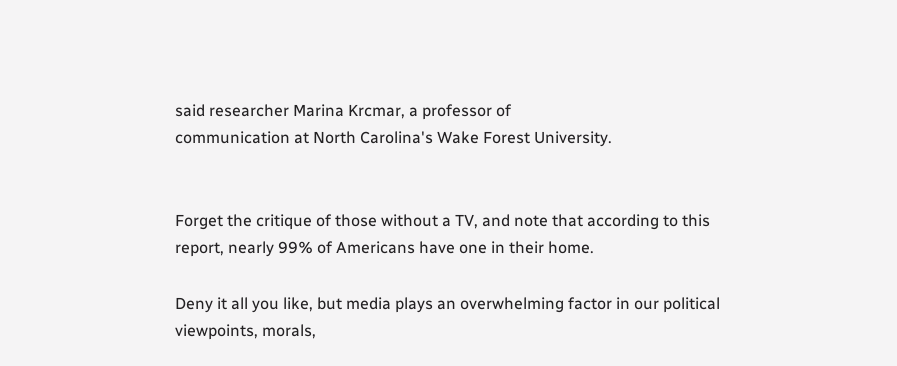said researcher Marina Krcmar, a professor of
communication at North Carolina's Wake Forest University.


Forget the critique of those without a TV, and note that according to this report, nearly 99% of Americans have one in their home.

Deny it all you like, but media plays an overwhelming factor in our political viewpoints, morals,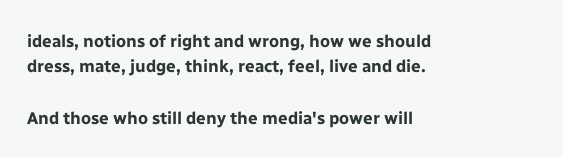ideals, notions of right and wrong, how we should dress, mate, judge, think, react, feel, live and die.

And those who still deny the media's power will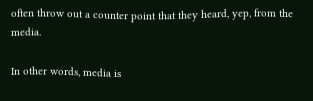often throw out a counter point that they heard, yep, from the media.

In other words, media is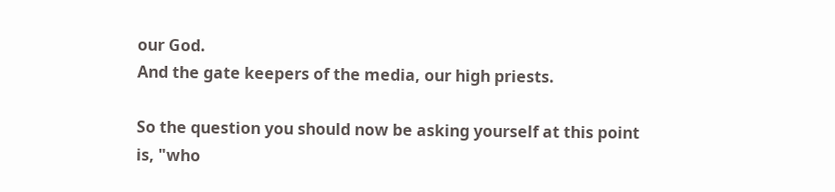our God.
And the gate keepers of the media, our high priests.

So the question you should now be asking yourself at this point is, "who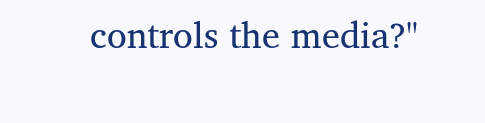controls the media?"